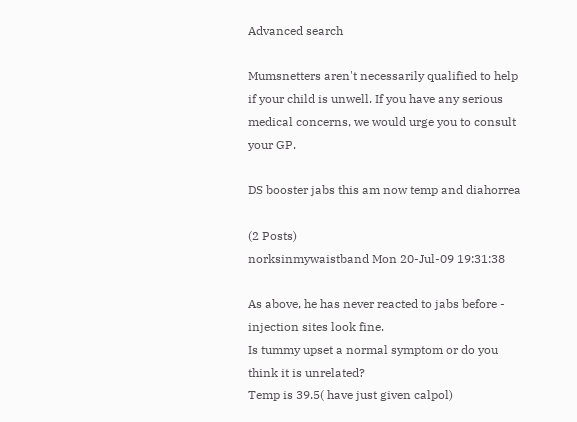Advanced search

Mumsnetters aren't necessarily qualified to help if your child is unwell. If you have any serious medical concerns, we would urge you to consult your GP.

DS booster jabs this am now temp and diahorrea

(2 Posts)
norksinmywaistband Mon 20-Jul-09 19:31:38

As above, he has never reacted to jabs before - injection sites look fine.
Is tummy upset a normal symptom or do you think it is unrelated?
Temp is 39.5( have just given calpol)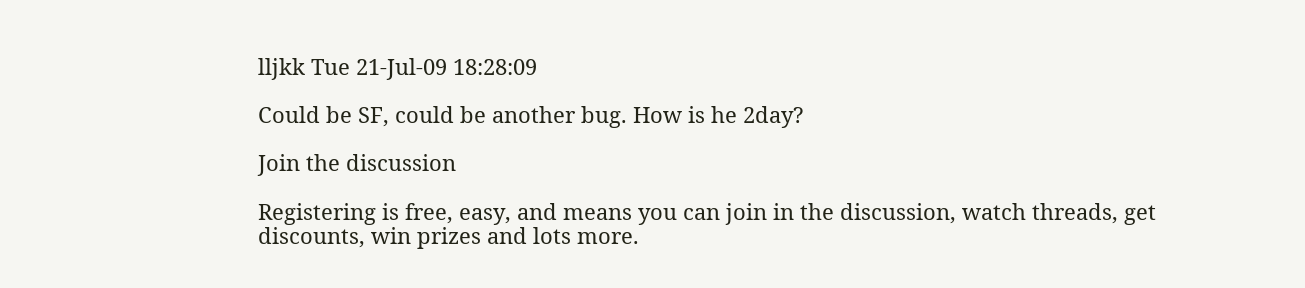lljkk Tue 21-Jul-09 18:28:09

Could be SF, could be another bug. How is he 2day?

Join the discussion

Registering is free, easy, and means you can join in the discussion, watch threads, get discounts, win prizes and lots more.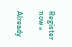Register now »

Already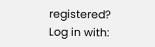registered? Log in with: